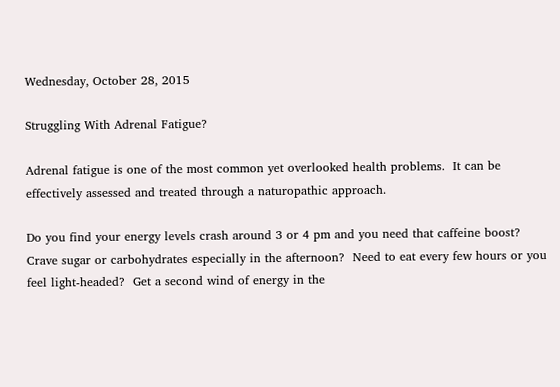Wednesday, October 28, 2015

Struggling With Adrenal Fatigue?

Adrenal fatigue is one of the most common yet overlooked health problems.  It can be effectively assessed and treated through a naturopathic approach.

Do you find your energy levels crash around 3 or 4 pm and you need that caffeine boost?  Crave sugar or carbohydrates especially in the afternoon?  Need to eat every few hours or you feel light-headed?  Get a second wind of energy in the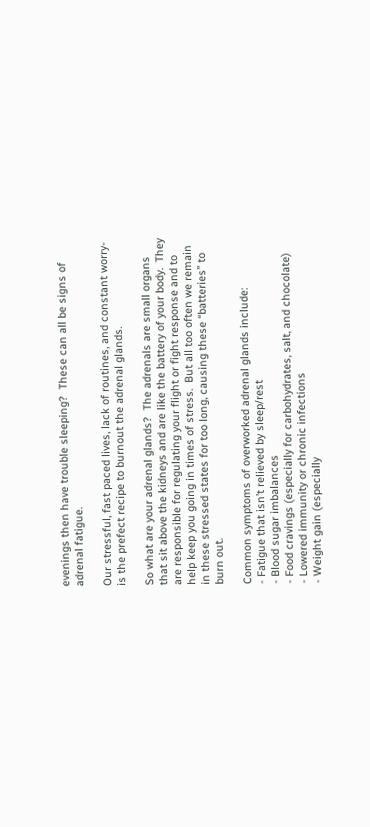evenings then have trouble sleeping?  These can all be signs of adrenal fatigue.

Our stressful, fast paced lives, lack of routines, and constant worry- is the prefect recipe to burnout the adrenal glands.

So what are your adrenal glands?  The adrenals are small organs that sit above the kidneys and are like the battery of your body.  They are responsible for regulating your flight or fight response and to help keep you going in times of stress.  But all too often we remain in these stressed states for too long, causing these “batteries” to burn out.

Common symptoms of overworked adrenal glands include:
- Fatigue that isn’t relieved by sleep/rest
- Blood sugar imbalances
- Food cravings (especially for carbohydrates, salt, and chocolate)
- Lowered immunity or chronic infections
- Weight gain (especially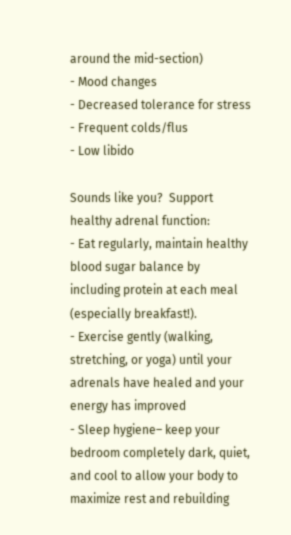around the mid-section)
- Mood changes
- Decreased tolerance for stress
- Frequent colds/flus
- Low libido

Sounds like you?  Support healthy adrenal function:
- Eat regularly, maintain healthy blood sugar balance by including protein at each meal (especially breakfast!).
- Exercise gently (walking, stretching, or yoga) until your adrenals have healed and your energy has improved
- Sleep hygiene– keep your bedroom completely dark, quiet, and cool to allow your body to maximize rest and rebuilding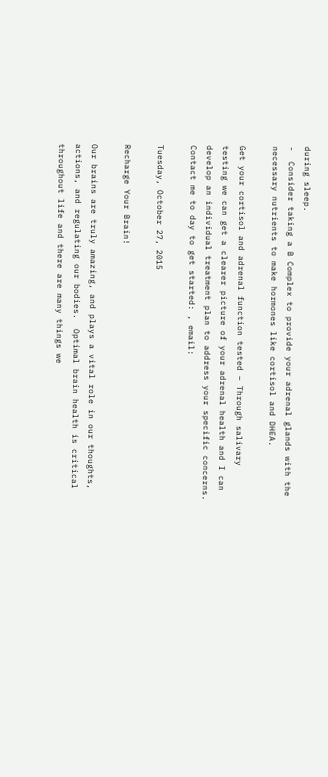during sleep.
-  Consider taking a B Complex to provide your adrenal glands with the necessary nutrients to make hormones like cortisol and DHEA.

Get your cortisol and adrenal function tested – Through salivary testing we can get a clearer picture of your adrenal health and I can develop an individual treatment plan to address your specific concerns.  Contact me to day to get started: , email:

Tuesday, October 27, 2015

Recharge Your Brain!

Our brains are truly amazing, and plays a vital role in our thoughts, actions, and regulating our bodies.  Optimal brain health is critical throughout life and there are many things we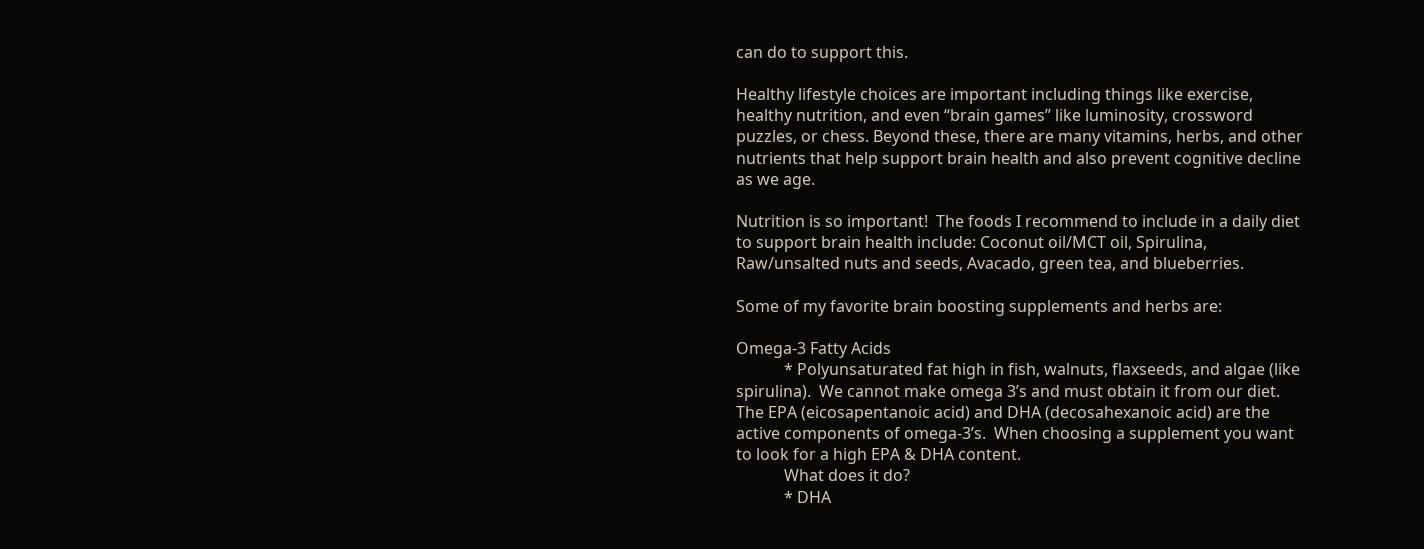can do to support this.

Healthy lifestyle choices are important including things like exercise, healthy nutrition, and even “brain games” like luminosity, crossword puzzles, or chess. Beyond these, there are many vitamins, herbs, and other nutrients that help support brain health and also prevent cognitive decline as we age.

Nutrition is so important!  The foods I recommend to include in a daily diet to support brain health include: Coconut oil/MCT oil, Spirulina, Raw/unsalted nuts and seeds, Avacado, green tea, and blueberries.

Some of my favorite brain boosting supplements and herbs are:

Omega-3 Fatty Acids
            * Polyunsaturated fat high in fish, walnuts, flaxseeds, and algae (like spirulina).  We cannot make omega 3’s and must obtain it from our diet.  The EPA (eicosapentanoic acid) and DHA (decosahexanoic acid) are the active components of omega-3’s.  When choosing a supplement you want to look for a high EPA & DHA content.
            What does it do?
            * DHA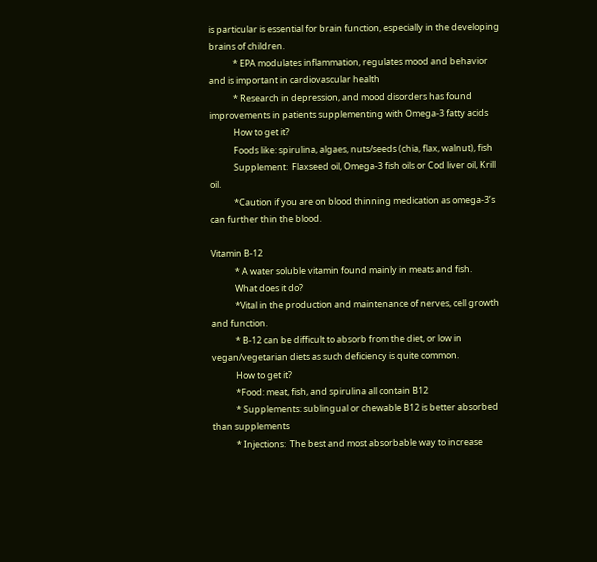is particular is essential for brain function, especially in the developing brains of children.
            * EPA modulates inflammation, regulates mood and behavior and is important in cardiovascular health
            * Research in depression, and mood disorders has found improvements in patients supplementing with Omega-3 fatty acids
            How to get it?
            Foods like: spirulina, algaes, nuts/seeds (chia, flax, walnut), fish
            Supplement:  Flaxseed oil, Omega-3 fish oils or Cod liver oil, Krill oil.
            *Caution if you are on blood thinning medication as omega-3’s can further thin the blood.

Vitamin B-12
            * A water soluble vitamin found mainly in meats and fish.
            What does it do?
            *Vital in the production and maintenance of nerves, cell growth and function.
            * B-12 can be difficult to absorb from the diet, or low in vegan/vegetarian diets as such deficiency is quite common.
            How to get it?
            *Food: meat, fish, and spirulina all contain B12
            * Supplements: sublingual or chewable B12 is better absorbed than supplements
            * Injections:  The best and most absorbable way to increase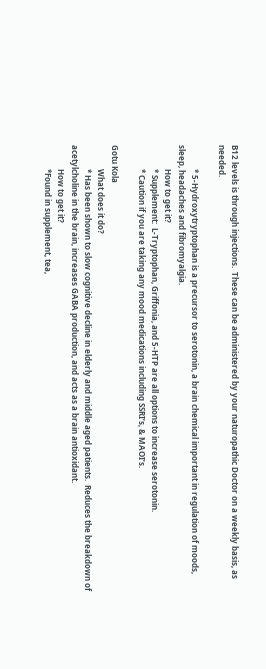B12 levels is through injections.  These can be administered by your naturopathic Doctor on a weekly basis, as needed.

            * 5-Hydroxytryptophan is a precursor to serotonin, a brain chemical important in regulation of moods, sleep, headaches and fibromyalgia.
            How to get it?
            * Supplement:  L-Tryptophan, Griffonia, and 5-HTP are all options to increase serotonin.
            * Caution if you are taking any mood medications including SSRI’s, & MAOI’s.

Gotu Kola
            What does it do?
            * Has been shown to slow cognitive decline in elderly and middle aged patients.  Reduces the breakdown of acetylcholine in the brain, increases GABA production, and acts as a brain antioxidant.
            How to get it?
            *Found in supplement, tea,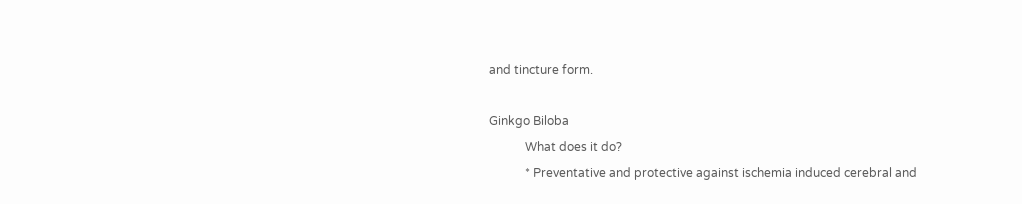and tincture form.

Ginkgo Biloba
            What does it do?
            * Preventative and protective against ischemia induced cerebral and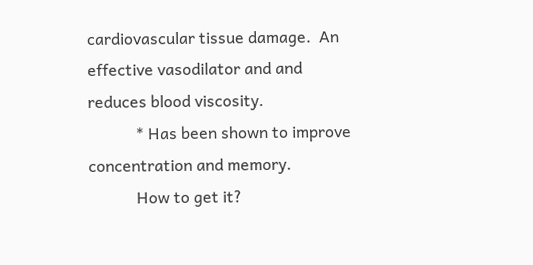cardiovascular tissue damage.  An effective vasodilator and and reduces blood viscosity.
            * Has been shown to improve concentration and memory.
            How to get it?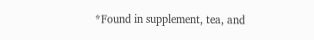*Found in supplement, tea, and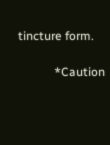tincture form.

            *Caution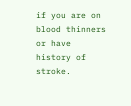if you are on blood thinners or have history of stroke.